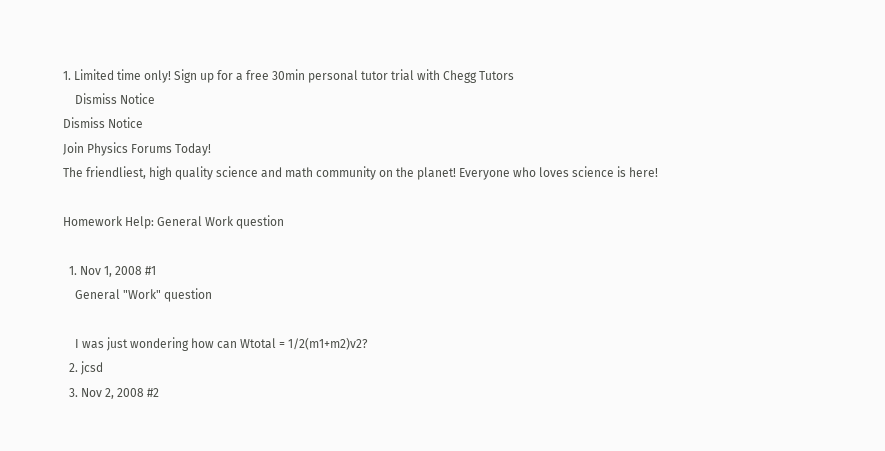1. Limited time only! Sign up for a free 30min personal tutor trial with Chegg Tutors
    Dismiss Notice
Dismiss Notice
Join Physics Forums Today!
The friendliest, high quality science and math community on the planet! Everyone who loves science is here!

Homework Help: General Work question

  1. Nov 1, 2008 #1
    General "Work" question

    I was just wondering how can Wtotal = 1/2(m1+m2)v2?
  2. jcsd
  3. Nov 2, 2008 #2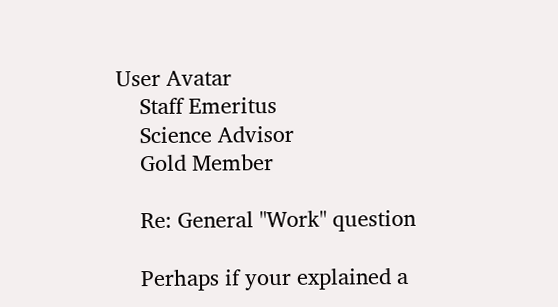User Avatar
    Staff Emeritus
    Science Advisor
    Gold Member

    Re: General "Work" question

    Perhaps if your explained a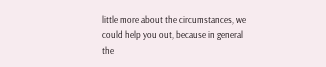little more about the circumstances, we could help you out, because in general the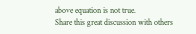above equation is not true.
Share this great discussion with others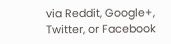via Reddit, Google+, Twitter, or Facebook